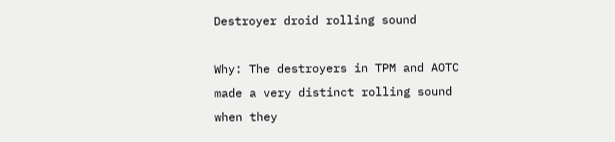Destroyer droid rolling sound

Why: The destroyers in TPM and AOTC made a very distinct rolling sound when they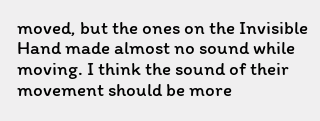moved, but the ones on the Invisible Hand made almost no sound while moving. I think the sound of their movement should be more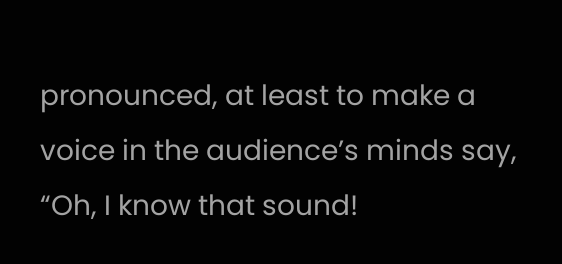pronounced, at least to make a voice in the audience’s minds say, “Oh, I know that sound!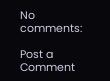No comments:

Post a Comment